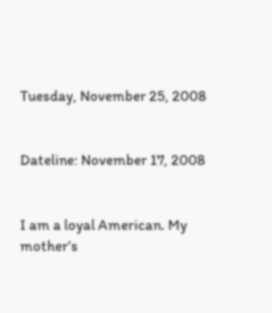Tuesday, November 25, 2008


Dateline: November 17, 2008


I am a loyal American. My mother’s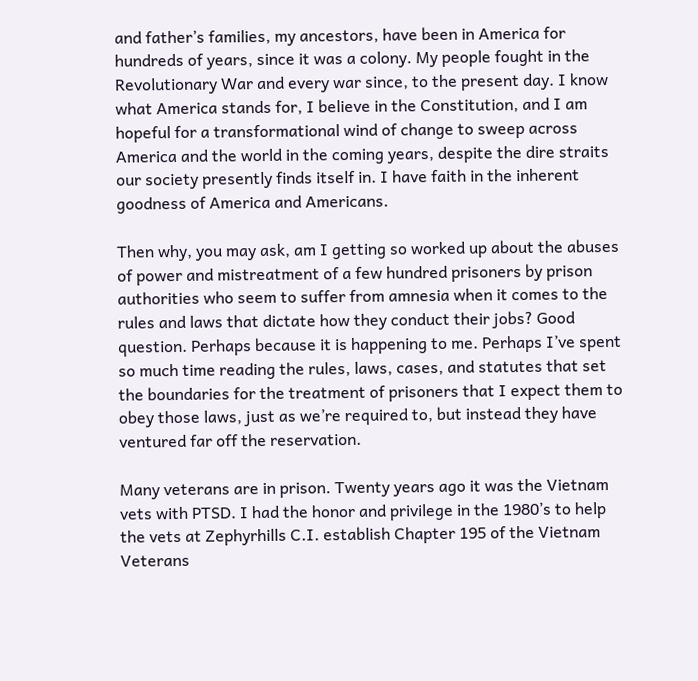and father’s families, my ancestors, have been in America for hundreds of years, since it was a colony. My people fought in the Revolutionary War and every war since, to the present day. I know what America stands for, I believe in the Constitution, and I am hopeful for a transformational wind of change to sweep across America and the world in the coming years, despite the dire straits our society presently finds itself in. I have faith in the inherent goodness of America and Americans.

Then why, you may ask, am I getting so worked up about the abuses of power and mistreatment of a few hundred prisoners by prison authorities who seem to suffer from amnesia when it comes to the rules and laws that dictate how they conduct their jobs? Good question. Perhaps because it is happening to me. Perhaps I’ve spent so much time reading the rules, laws, cases, and statutes that set the boundaries for the treatment of prisoners that I expect them to obey those laws, just as we’re required to, but instead they have ventured far off the reservation.

Many veterans are in prison. Twenty years ago it was the Vietnam vets with PTSD. I had the honor and privilege in the 1980’s to help the vets at Zephyrhills C.I. establish Chapter 195 of the Vietnam Veterans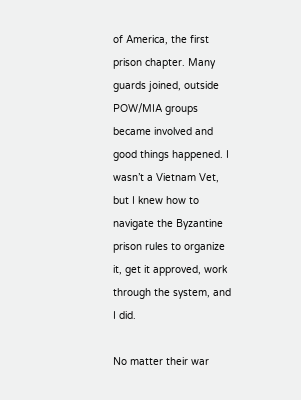of America, the first prison chapter. Many guards joined, outside POW/MIA groups became involved and good things happened. I wasn’t a Vietnam Vet, but I knew how to navigate the Byzantine prison rules to organize it, get it approved, work through the system, and I did.

No matter their war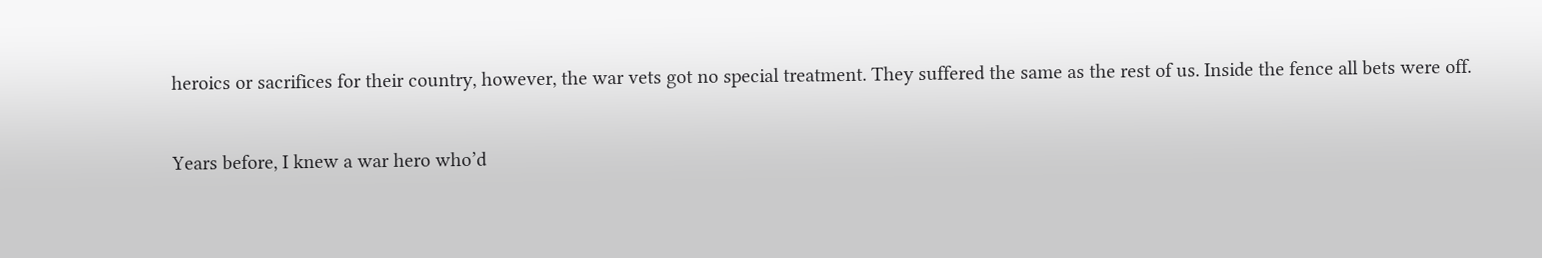heroics or sacrifices for their country, however, the war vets got no special treatment. They suffered the same as the rest of us. Inside the fence all bets were off.

Years before, I knew a war hero who’d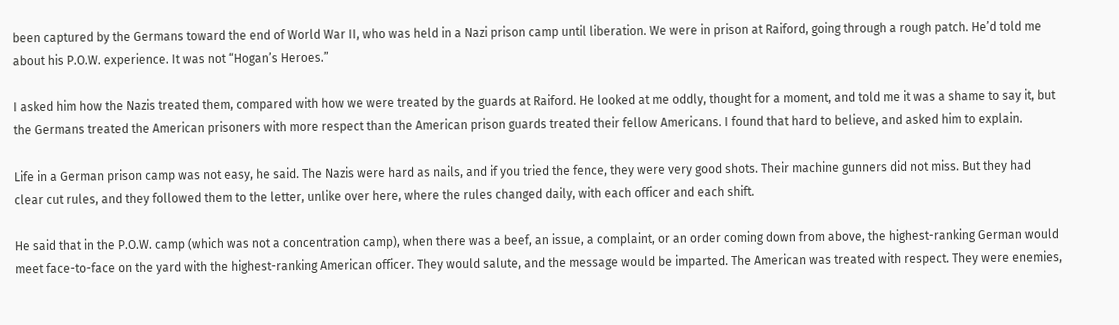been captured by the Germans toward the end of World War II, who was held in a Nazi prison camp until liberation. We were in prison at Raiford, going through a rough patch. He’d told me about his P.O.W. experience. It was not “Hogan’s Heroes.”

I asked him how the Nazis treated them, compared with how we were treated by the guards at Raiford. He looked at me oddly, thought for a moment, and told me it was a shame to say it, but the Germans treated the American prisoners with more respect than the American prison guards treated their fellow Americans. I found that hard to believe, and asked him to explain.

Life in a German prison camp was not easy, he said. The Nazis were hard as nails, and if you tried the fence, they were very good shots. Their machine gunners did not miss. But they had clear cut rules, and they followed them to the letter, unlike over here, where the rules changed daily, with each officer and each shift.

He said that in the P.O.W. camp (which was not a concentration camp), when there was a beef, an issue, a complaint, or an order coming down from above, the highest-ranking German would meet face-to-face on the yard with the highest-ranking American officer. They would salute, and the message would be imparted. The American was treated with respect. They were enemies,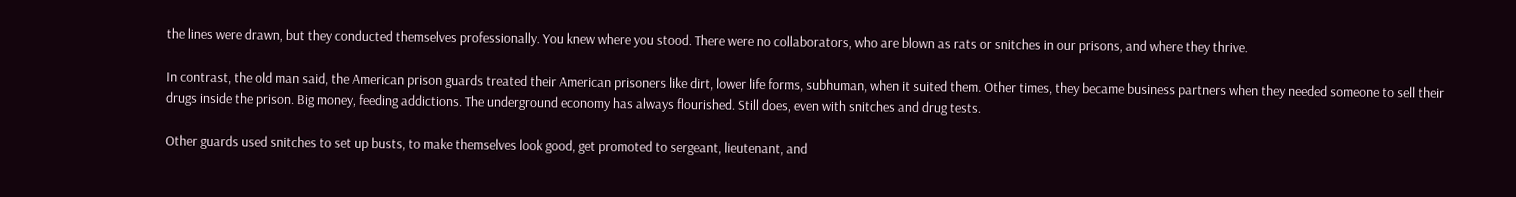the lines were drawn, but they conducted themselves professionally. You knew where you stood. There were no collaborators, who are blown as rats or snitches in our prisons, and where they thrive.

In contrast, the old man said, the American prison guards treated their American prisoners like dirt, lower life forms, subhuman, when it suited them. Other times, they became business partners when they needed someone to sell their drugs inside the prison. Big money, feeding addictions. The underground economy has always flourished. Still does, even with snitches and drug tests.

Other guards used snitches to set up busts, to make themselves look good, get promoted to sergeant, lieutenant, and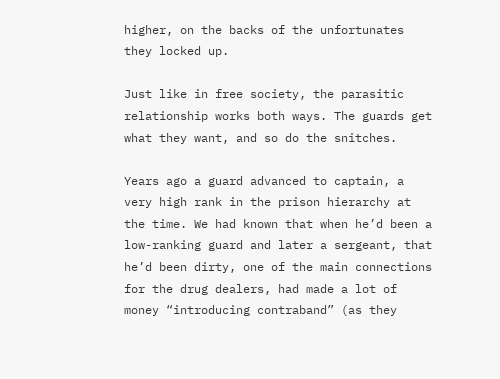higher, on the backs of the unfortunates they locked up.

Just like in free society, the parasitic relationship works both ways. The guards get what they want, and so do the snitches.

Years ago a guard advanced to captain, a very high rank in the prison hierarchy at the time. We had known that when he’d been a low-ranking guard and later a sergeant, that he’d been dirty, one of the main connections for the drug dealers, had made a lot of money “introducing contraband” (as they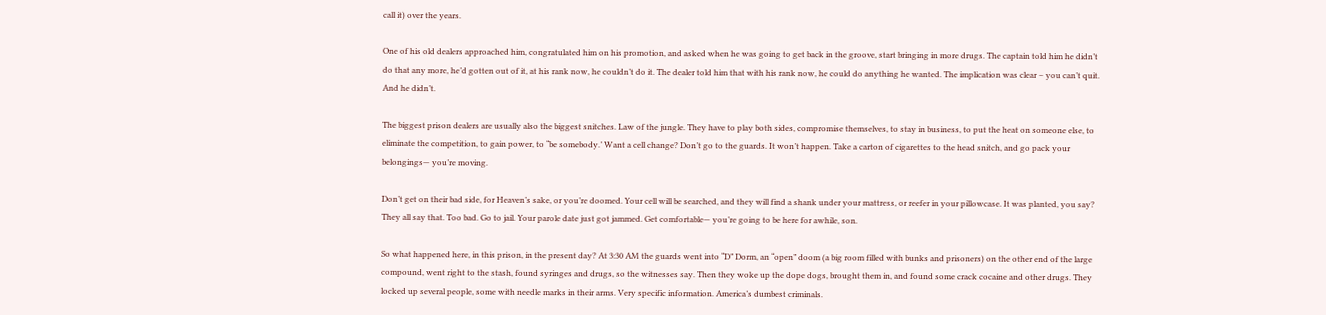call it) over the years.

One of his old dealers approached him, congratulated him on his promotion, and asked when he was going to get back in the groove, start bringing in more drugs. The captain told him he didn’t do that any more, he’d gotten out of it, at his rank now, he couldn’t do it. The dealer told him that with his rank now, he could do anything he wanted. The implication was clear – you can’t quit. And he didn’t.

The biggest prison dealers are usually also the biggest snitches. Law of the jungle. They have to play both sides, compromise themselves, to stay in business, to put the heat on someone else, to eliminate the competition, to gain power, to “be somebody.’ Want a cell change? Don’t go to the guards. It won’t happen. Take a carton of cigarettes to the head snitch, and go pack your belongings— you’re moving.

Don’t get on their bad side, for Heaven’s sake, or you’re doomed. Your cell will be searched, and they will find a shank under your mattress, or reefer in your pillowcase. It was planted, you say? They all say that. Too bad. Go to jail. Your parole date just got jammed. Get comfortable— you’re going to be here for awhile, son.

So what happened here, in this prison, in the present day? At 3:30 AM the guards went into “D” Dorm, an “open” doom (a big room filled with bunks and prisoners) on the other end of the large compound, went right to the stash, found syringes and drugs, so the witnesses say. Then they woke up the dope dogs, brought them in, and found some crack cocaine and other drugs. They locked up several people, some with needle marks in their arms. Very specific information. America’s dumbest criminals.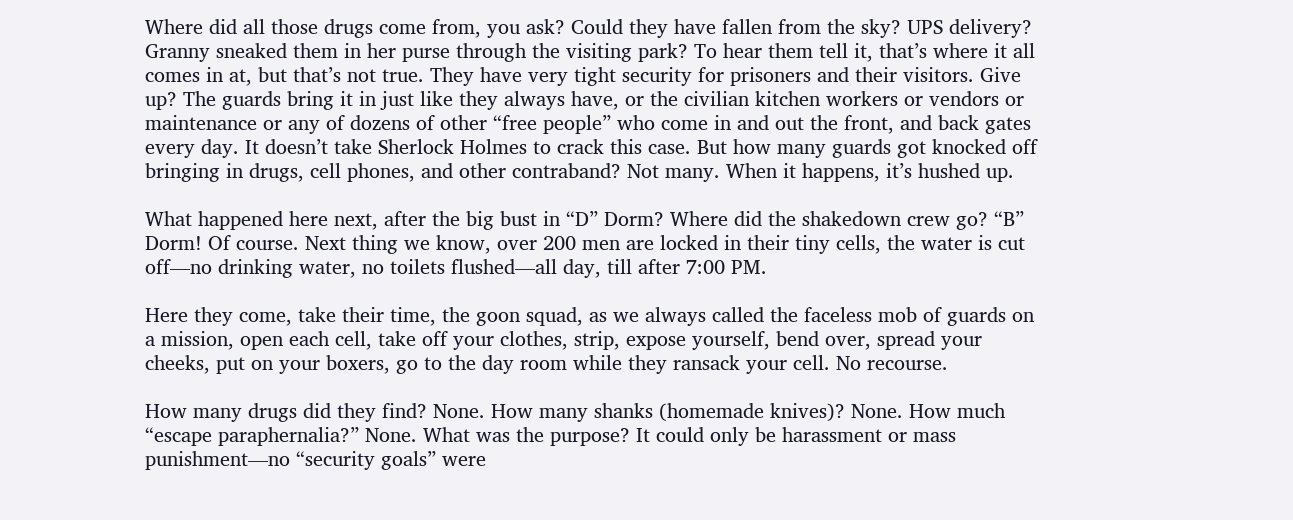Where did all those drugs come from, you ask? Could they have fallen from the sky? UPS delivery? Granny sneaked them in her purse through the visiting park? To hear them tell it, that’s where it all comes in at, but that’s not true. They have very tight security for prisoners and their visitors. Give up? The guards bring it in just like they always have, or the civilian kitchen workers or vendors or maintenance or any of dozens of other “free people” who come in and out the front, and back gates every day. It doesn’t take Sherlock Holmes to crack this case. But how many guards got knocked off bringing in drugs, cell phones, and other contraband? Not many. When it happens, it’s hushed up.

What happened here next, after the big bust in “D” Dorm? Where did the shakedown crew go? “B” Dorm! Of course. Next thing we know, over 200 men are locked in their tiny cells, the water is cut off—no drinking water, no toilets flushed—all day, till after 7:00 PM.

Here they come, take their time, the goon squad, as we always called the faceless mob of guards on a mission, open each cell, take off your clothes, strip, expose yourself, bend over, spread your cheeks, put on your boxers, go to the day room while they ransack your cell. No recourse.

How many drugs did they find? None. How many shanks (homemade knives)? None. How much “escape paraphernalia?” None. What was the purpose? It could only be harassment or mass punishment—no “security goals” were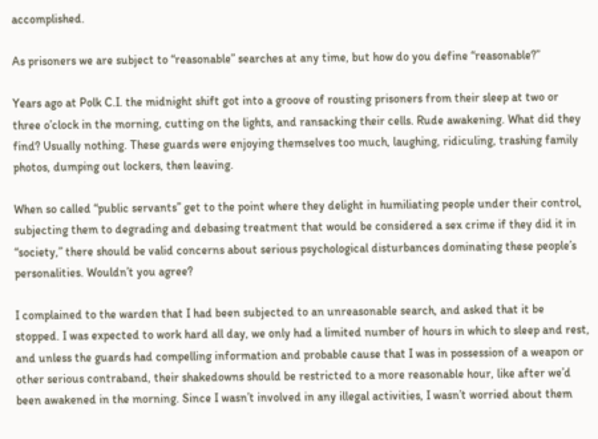accomplished.

As prisoners we are subject to “reasonable” searches at any time, but how do you define “reasonable?”

Years ago at Polk C.I. the midnight shift got into a groove of rousting prisoners from their sleep at two or three o’clock in the morning, cutting on the lights, and ransacking their cells. Rude awakening. What did they find? Usually nothing. These guards were enjoying themselves too much, laughing, ridiculing, trashing family photos, dumping out lockers, then leaving.

When so called “public servants” get to the point where they delight in humiliating people under their control, subjecting them to degrading and debasing treatment that would be considered a sex crime if they did it in “society,” there should be valid concerns about serious psychological disturbances dominating these people’s personalities. Wouldn’t you agree?

I complained to the warden that I had been subjected to an unreasonable search, and asked that it be stopped. I was expected to work hard all day, we only had a limited number of hours in which to sleep and rest, and unless the guards had compelling information and probable cause that I was in possession of a weapon or other serious contraband, their shakedowns should be restricted to a more reasonable hour, like after we’d been awakened in the morning. Since I wasn’t involved in any illegal activities, I wasn’t worried about them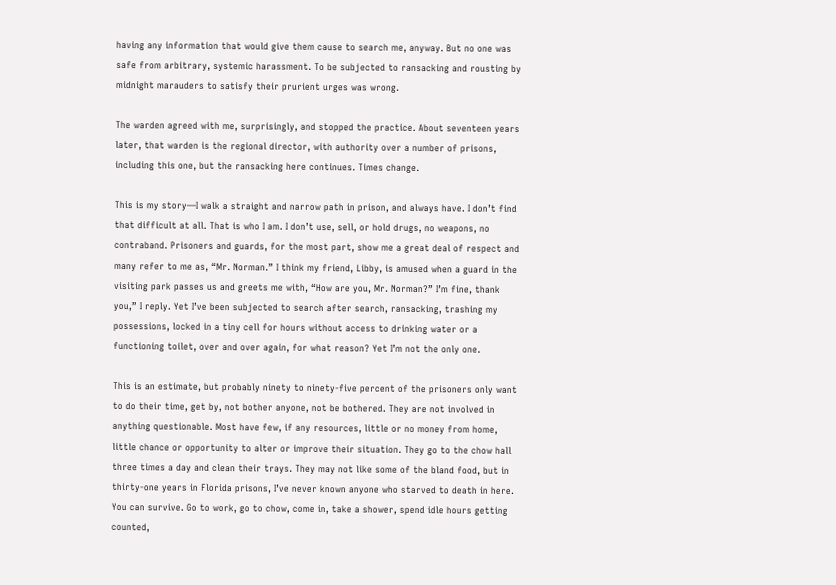having any information that would give them cause to search me, anyway. But no one was safe from arbitrary, systemic harassment. To be subjected to ransacking and rousting by midnight marauders to satisfy their prurient urges was wrong.

The warden agreed with me, surprisingly, and stopped the practice. About seventeen years later, that warden is the regional director, with authority over a number of prisons, including this one, but the ransacking here continues. Times change.

This is my story—I walk a straight and narrow path in prison, and always have. I don’t find that difficult at all. That is who I am. I don’t use, sell, or hold drugs, no weapons, no contraband. Prisoners and guards, for the most part, show me a great deal of respect and many refer to me as, “Mr. Norman.” I think my friend, Libby, is amused when a guard in the visiting park passes us and greets me with, “How are you, Mr. Norman?” I’m fine, thank you,” I reply. Yet I’ve been subjected to search after search, ransacking, trashing my possessions, locked in a tiny cell for hours without access to drinking water or a functioning toilet, over and over again, for what reason? Yet I’m not the only one.

This is an estimate, but probably ninety to ninety-five percent of the prisoners only want to do their time, get by, not bother anyone, not be bothered. They are not involved in anything questionable. Most have few, if any resources, little or no money from home, little chance or opportunity to alter or improve their situation. They go to the chow hall three times a day and clean their trays. They may not like some of the bland food, but in thirty-one years in Florida prisons, I’ve never known anyone who starved to death in here. You can survive. Go to work, go to chow, come in, take a shower, spend idle hours getting counted,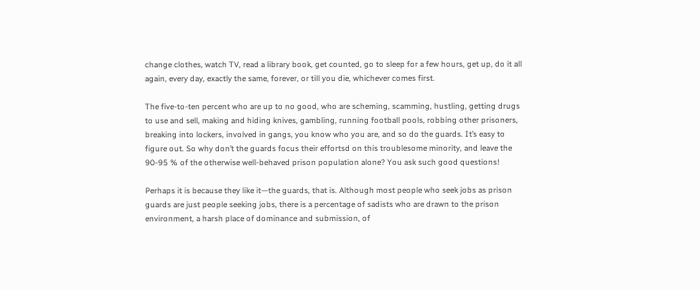change clothes, watch TV, read a library book, get counted, go to sleep for a few hours, get up, do it all again, every day, exactly the same, forever, or till you die, whichever comes first.

The five-to-ten percent who are up to no good, who are scheming, scamming, hustling, getting drugs to use and sell, making and hiding knives, gambling, running football pools, robbing other prisoners, breaking into lockers, involved in gangs, you know who you are, and so do the guards. It’s easy to figure out. So why don’t the guards focus their effortsd on this troublesome minority, and leave the 90-95 % of the otherwise well-behaved prison population alone? You ask such good questions!

Perhaps it is because they like it—the guards, that is. Although most people who seek jobs as prison guards are just people seeking jobs, there is a percentage of sadists who are drawn to the prison environment, a harsh place of dominance and submission, of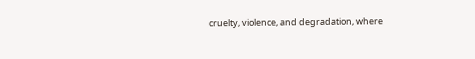cruelty, violence, and degradation, where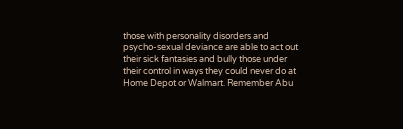those with personality disorders and psycho-sexual deviance are able to act out their sick fantasies and bully those under their control in ways they could never do at Home Depot or Walmart. Remember Abu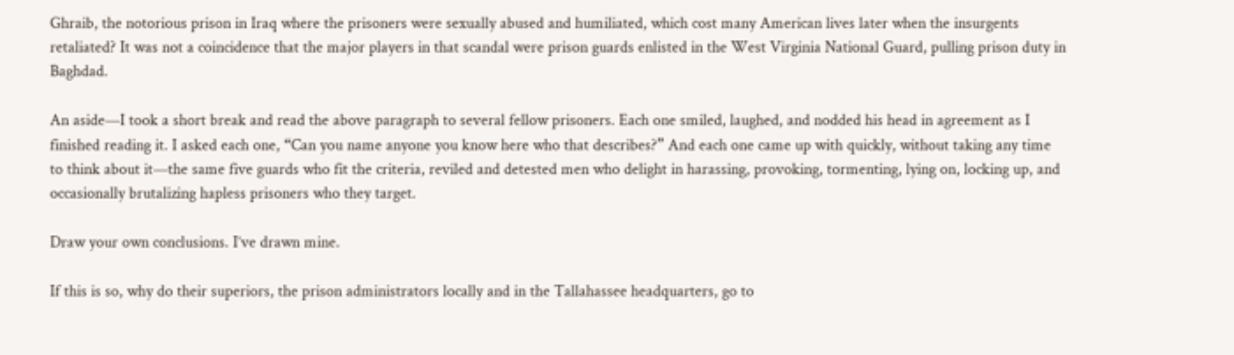Ghraib, the notorious prison in Iraq where the prisoners were sexually abused and humiliated, which cost many American lives later when the insurgents retaliated? It was not a coincidence that the major players in that scandal were prison guards enlisted in the West Virginia National Guard, pulling prison duty in Baghdad.

An aside—I took a short break and read the above paragraph to several fellow prisoners. Each one smiled, laughed, and nodded his head in agreement as I finished reading it. I asked each one, “Can you name anyone you know here who that describes?” And each one came up with quickly, without taking any time to think about it—the same five guards who fit the criteria, reviled and detested men who delight in harassing, provoking, tormenting, lying on, locking up, and occasionally brutalizing hapless prisoners who they target.

Draw your own conclusions. I’ve drawn mine.

If this is so, why do their superiors, the prison administrators locally and in the Tallahassee headquarters, go to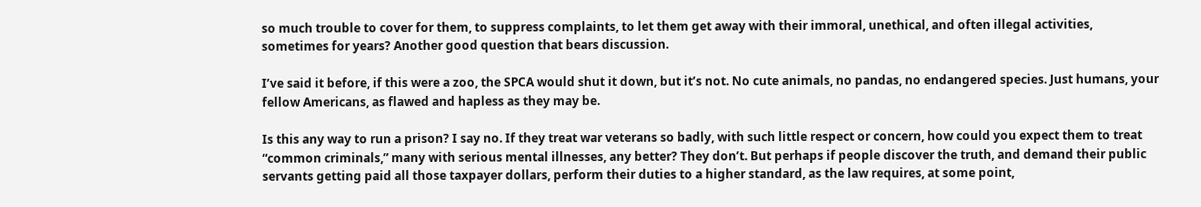so much trouble to cover for them, to suppress complaints, to let them get away with their immoral, unethical, and often illegal activities, sometimes for years? Another good question that bears discussion.

I’ve said it before, if this were a zoo, the SPCA would shut it down, but it’s not. No cute animals, no pandas, no endangered species. Just humans, your fellow Americans, as flawed and hapless as they may be.

Is this any way to run a prison? I say no. If they treat war veterans so badly, with such little respect or concern, how could you expect them to treat “common criminals,” many with serious mental illnesses, any better? They don’t. But perhaps if people discover the truth, and demand their public servants getting paid all those taxpayer dollars, perform their duties to a higher standard, as the law requires, at some point,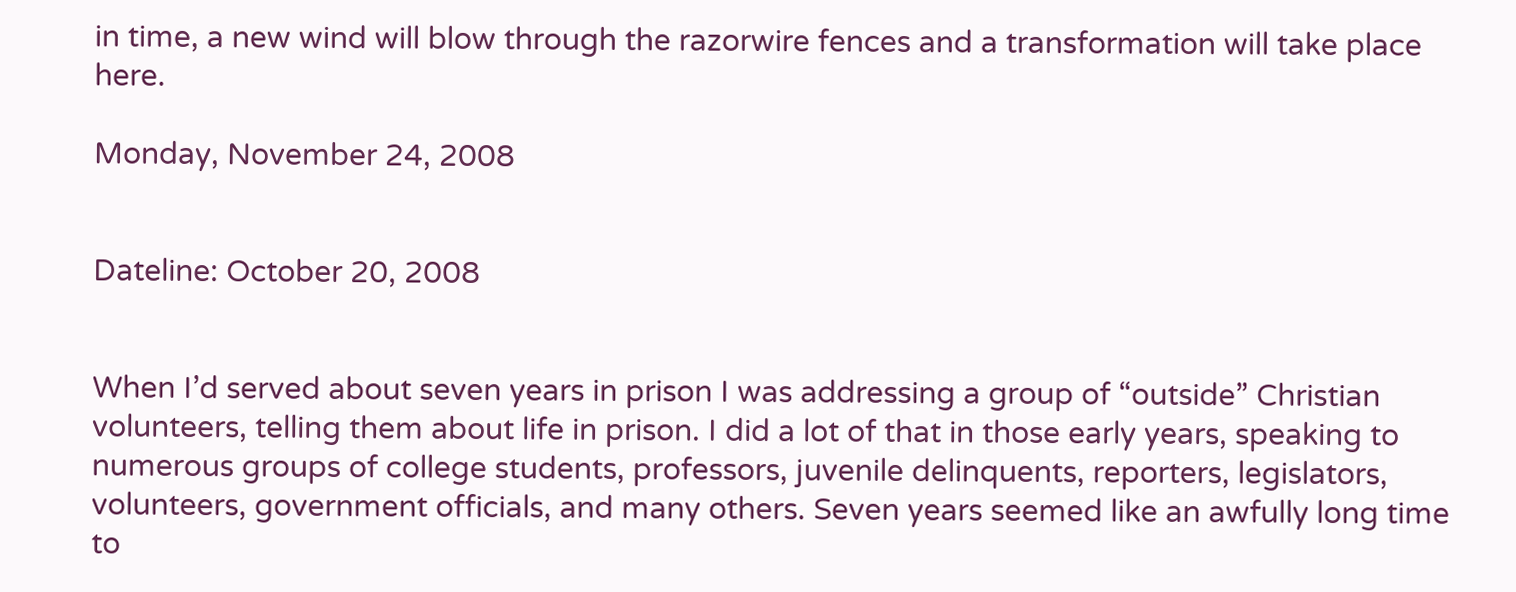in time, a new wind will blow through the razorwire fences and a transformation will take place here.

Monday, November 24, 2008


Dateline: October 20, 2008


When I’d served about seven years in prison I was addressing a group of “outside” Christian volunteers, telling them about life in prison. I did a lot of that in those early years, speaking to numerous groups of college students, professors, juvenile delinquents, reporters, legislators, volunteers, government officials, and many others. Seven years seemed like an awfully long time to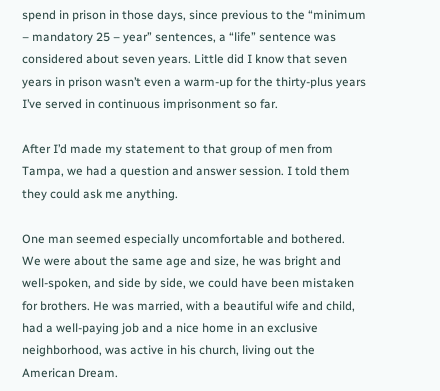spend in prison in those days, since previous to the “minimum – mandatory 25 – year” sentences, a “life” sentence was considered about seven years. Little did I know that seven years in prison wasn’t even a warm-up for the thirty-plus years I’ve served in continuous imprisonment so far.

After I’d made my statement to that group of men from Tampa, we had a question and answer session. I told them they could ask me anything.

One man seemed especially uncomfortable and bothered. We were about the same age and size, he was bright and well-spoken, and side by side, we could have been mistaken for brothers. He was married, with a beautiful wife and child, had a well-paying job and a nice home in an exclusive neighborhood, was active in his church, living out the American Dream.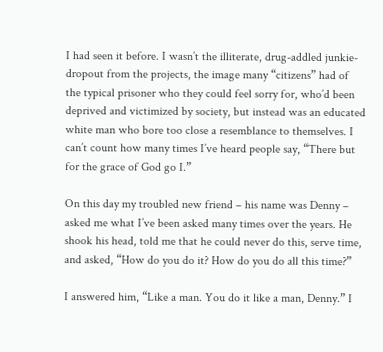I had seen it before. I wasn’t the illiterate, drug-addled junkie-dropout from the projects, the image many “citizens” had of the typical prisoner who they could feel sorry for, who’d been deprived and victimized by society, but instead was an educated white man who bore too close a resemblance to themselves. I can’t count how many times I’ve heard people say, “There but for the grace of God go I.”

On this day my troubled new friend – his name was Denny – asked me what I’ve been asked many times over the years. He shook his head, told me that he could never do this, serve time, and asked, “How do you do it? How do you do all this time?”

I answered him, “Like a man. You do it like a man, Denny.” I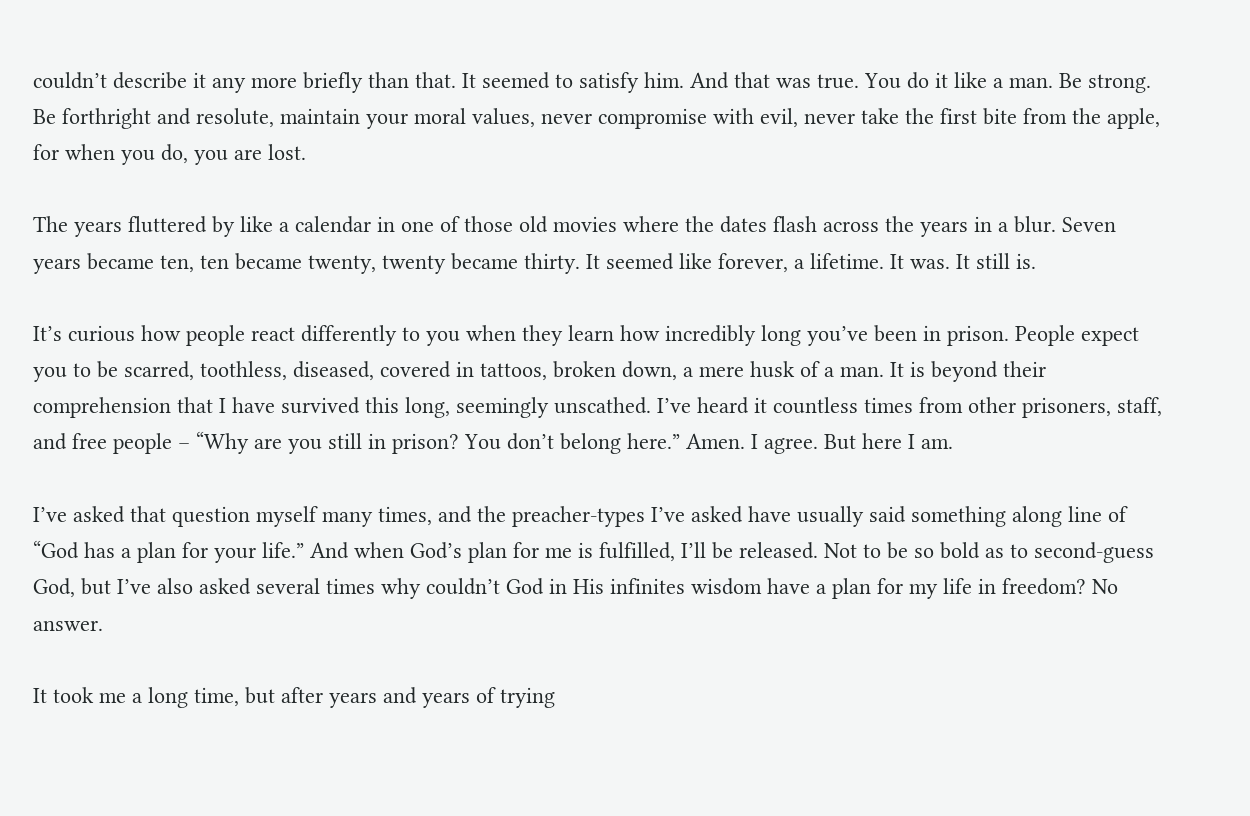couldn’t describe it any more briefly than that. It seemed to satisfy him. And that was true. You do it like a man. Be strong. Be forthright and resolute, maintain your moral values, never compromise with evil, never take the first bite from the apple, for when you do, you are lost.

The years fluttered by like a calendar in one of those old movies where the dates flash across the years in a blur. Seven years became ten, ten became twenty, twenty became thirty. It seemed like forever, a lifetime. It was. It still is.

It’s curious how people react differently to you when they learn how incredibly long you’ve been in prison. People expect you to be scarred, toothless, diseased, covered in tattoos, broken down, a mere husk of a man. It is beyond their comprehension that I have survived this long, seemingly unscathed. I’ve heard it countless times from other prisoners, staff, and free people – “Why are you still in prison? You don’t belong here.” Amen. I agree. But here I am.

I’ve asked that question myself many times, and the preacher-types I’ve asked have usually said something along line of “God has a plan for your life.” And when God’s plan for me is fulfilled, I’ll be released. Not to be so bold as to second-guess God, but I’ve also asked several times why couldn’t God in His infinites wisdom have a plan for my life in freedom? No answer.

It took me a long time, but after years and years of trying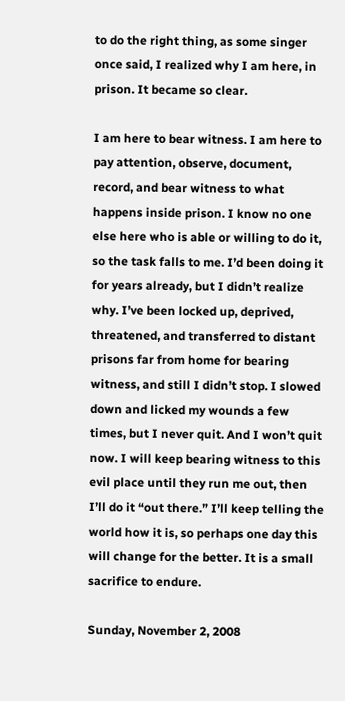to do the right thing, as some singer once said, I realized why I am here, in prison. It became so clear.

I am here to bear witness. I am here to pay attention, observe, document, record, and bear witness to what happens inside prison. I know no one else here who is able or willing to do it, so the task falls to me. I’d been doing it for years already, but I didn’t realize why. I’ve been locked up, deprived, threatened, and transferred to distant prisons far from home for bearing witness, and still I didn’t stop. I slowed down and licked my wounds a few times, but I never quit. And I won’t quit now. I will keep bearing witness to this evil place until they run me out, then I’ll do it “out there.” I’ll keep telling the world how it is, so perhaps one day this will change for the better. It is a small sacrifice to endure.

Sunday, November 2, 2008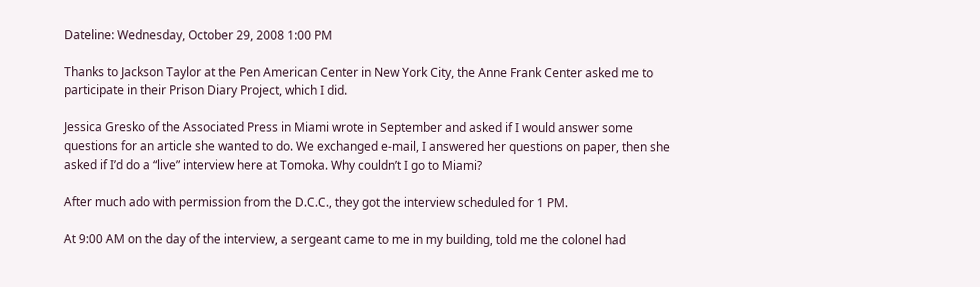Dateline: Wednesday, October 29, 2008 1:00 PM

Thanks to Jackson Taylor at the Pen American Center in New York City, the Anne Frank Center asked me to participate in their Prison Diary Project, which I did.

Jessica Gresko of the Associated Press in Miami wrote in September and asked if I would answer some questions for an article she wanted to do. We exchanged e-mail, I answered her questions on paper, then she asked if I’d do a “live” interview here at Tomoka. Why couldn’t I go to Miami?

After much ado with permission from the D.C.C., they got the interview scheduled for 1 PM.

At 9:00 AM on the day of the interview, a sergeant came to me in my building, told me the colonel had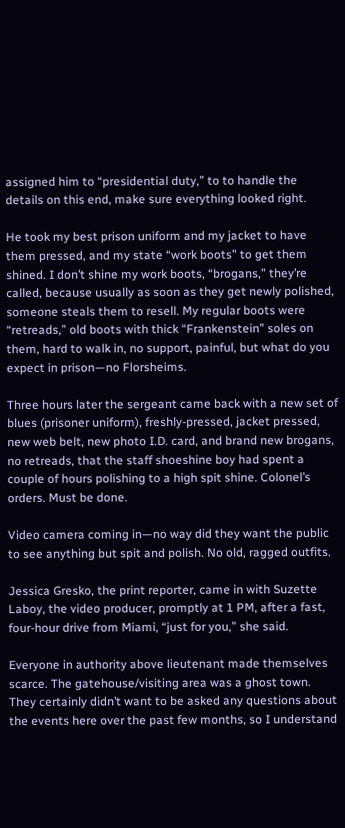assigned him to “presidential duty,” to to handle the details on this end, make sure everything looked right.

He took my best prison uniform and my jacket to have them pressed, and my state “work boots” to get them shined. I don’t shine my work boots, “brogans,” they’re called, because usually as soon as they get newly polished, someone steals them to resell. My regular boots were “retreads,” old boots with thick “Frankenstein” soles on them, hard to walk in, no support, painful, but what do you expect in prison—no Florsheims.

Three hours later the sergeant came back with a new set of blues (prisoner uniform), freshly-pressed, jacket pressed, new web belt, new photo I.D. card, and brand new brogans, no retreads, that the staff shoeshine boy had spent a couple of hours polishing to a high spit shine. Colonel’s orders. Must be done.

Video camera coming in—no way did they want the public to see anything but spit and polish. No old, ragged outfits.

Jessica Gresko, the print reporter, came in with Suzette Laboy, the video producer, promptly at 1 PM, after a fast, four-hour drive from Miami, “just for you,” she said.

Everyone in authority above lieutenant made themselves scarce. The gatehouse/visiting area was a ghost town. They certainly didn’t want to be asked any questions about the events here over the past few months, so I understand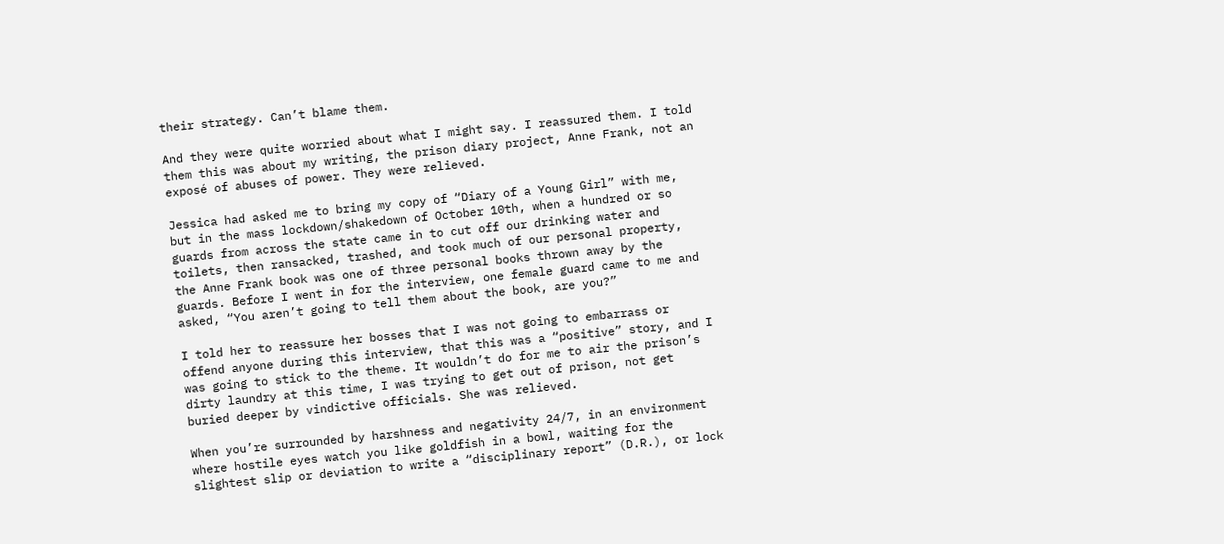their strategy. Can’t blame them.

And they were quite worried about what I might say. I reassured them. I told them this was about my writing, the prison diary project, Anne Frank, not an exposé of abuses of power. They were relieved.

Jessica had asked me to bring my copy of “Diary of a Young Girl” with me, but in the mass lockdown/shakedown of October 10th, when a hundred or so guards from across the state came in to cut off our drinking water and toilets, then ransacked, trashed, and took much of our personal property, the Anne Frank book was one of three personal books thrown away by the guards. Before I went in for the interview, one female guard came to me and asked, “You aren’t going to tell them about the book, are you?”

I told her to reassure her bosses that I was not going to embarrass or offend anyone during this interview, that this was a “positive” story, and I was going to stick to the theme. It wouldn’t do for me to air the prison’s dirty laundry at this time, I was trying to get out of prison, not get buried deeper by vindictive officials. She was relieved.

When you’re surrounded by harshness and negativity 24/7, in an environment where hostile eyes watch you like goldfish in a bowl, waiting for the slightest slip or deviation to write a “disciplinary report” (D.R.), or lock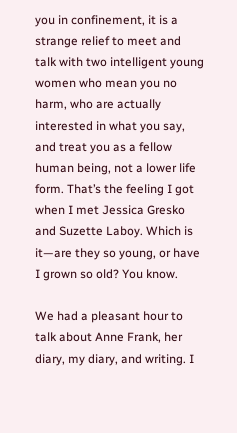you in confinement, it is a strange relief to meet and talk with two intelligent young women who mean you no harm, who are actually interested in what you say, and treat you as a fellow human being, not a lower life form. That’s the feeling I got when I met Jessica Gresko and Suzette Laboy. Which is it—are they so young, or have I grown so old? You know.

We had a pleasant hour to talk about Anne Frank, her diary, my diary, and writing. I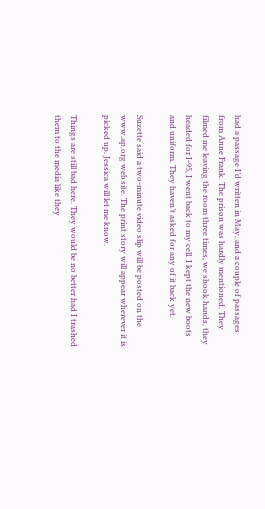had a passage I’d written in May, and a couple of passages from Anne Frank. The prison was hardly mentioned. They filmed me leaving the room three times, we shook hands, they headed for I-95, I went back to my cell. I kept the new boots and uniform. They haven’t asked for any of it back yet.

Suzette said a two-minute video slip will be posted on the www.ap.org web site. The print story will appear wherever it is picked up. Jessica will let me know.

Things are still bad here. They would be no better had I trashed them to the media like they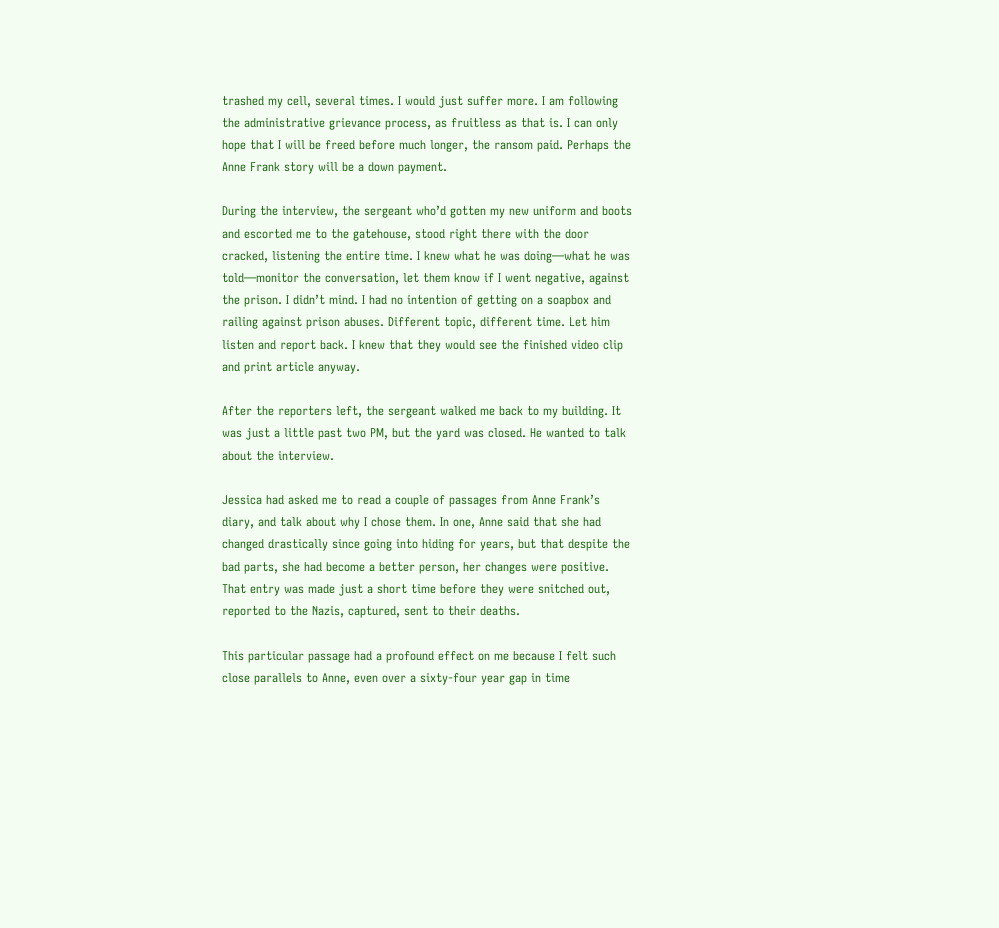trashed my cell, several times. I would just suffer more. I am following the administrative grievance process, as fruitless as that is. I can only hope that I will be freed before much longer, the ransom paid. Perhaps the Anne Frank story will be a down payment.

During the interview, the sergeant who’d gotten my new uniform and boots and escorted me to the gatehouse, stood right there with the door cracked, listening the entire time. I knew what he was doing—what he was told—monitor the conversation, let them know if I went negative, against the prison. I didn’t mind. I had no intention of getting on a soapbox and railing against prison abuses. Different topic, different time. Let him listen and report back. I knew that they would see the finished video clip and print article anyway.

After the reporters left, the sergeant walked me back to my building. It was just a little past two PM, but the yard was closed. He wanted to talk about the interview.

Jessica had asked me to read a couple of passages from Anne Frank’s diary, and talk about why I chose them. In one, Anne said that she had changed drastically since going into hiding for years, but that despite the bad parts, she had become a better person, her changes were positive. That entry was made just a short time before they were snitched out, reported to the Nazis, captured, sent to their deaths.

This particular passage had a profound effect on me because I felt such close parallels to Anne, even over a sixty-four year gap in time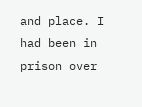and place. I had been in prison over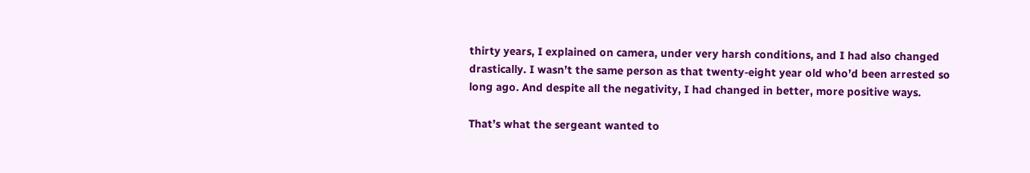thirty years, I explained on camera, under very harsh conditions, and I had also changed drastically. I wasn’t the same person as that twenty-eight year old who’d been arrested so long ago. And despite all the negativity, I had changed in better, more positive ways.

That’s what the sergeant wanted to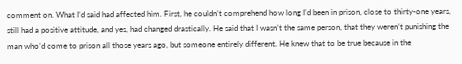comment on. What I’d said had affected him. First, he couldn’t comprehend how long I’d been in prison, close to thirty-one years, still had a positive attitude, and yes, had changed drastically. He said that I wasn’t the same person, that they weren’t punishing the man who’d come to prison all those years ago, but someone entirely different. He knew that to be true because in the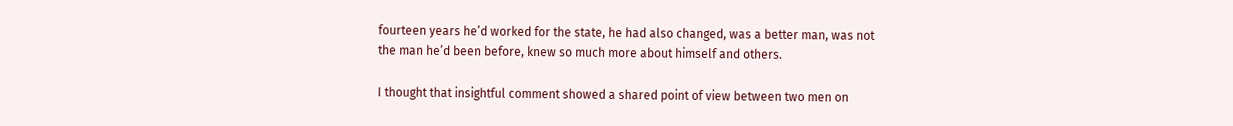fourteen years he’d worked for the state, he had also changed, was a better man, was not the man he’d been before, knew so much more about himself and others.

I thought that insightful comment showed a shared point of view between two men on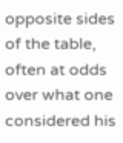opposite sides of the table, often at odds over what one considered his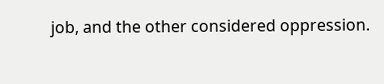job, and the other considered oppression.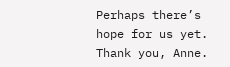Perhaps there’s hope for us yet. Thank you, Anne.